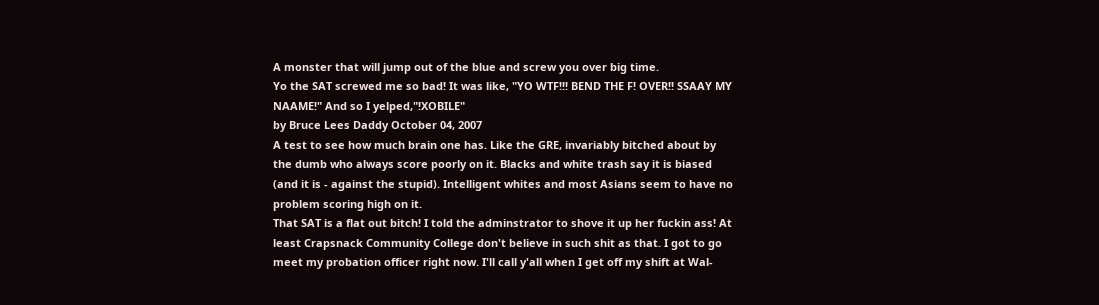A monster that will jump out of the blue and screw you over big time.
Yo the SAT screwed me so bad! It was like, "YO WTF!!! BEND THE F! OVER!! SSAAY MY NAAME!" And so I yelped,"!XOBILE"
by Bruce Lees Daddy October 04, 2007
A test to see how much brain one has. Like the GRE, invariably bitched about by the dumb who always score poorly on it. Blacks and white trash say it is biased (and it is - against the stupid). Intelligent whites and most Asians seem to have no problem scoring high on it.
That SAT is a flat out bitch! I told the adminstrator to shove it up her fuckin ass! At least Crapsnack Community College don't believe in such shit as that. I got to go meet my probation officer right now. I'll call y'all when I get off my shift at Wal-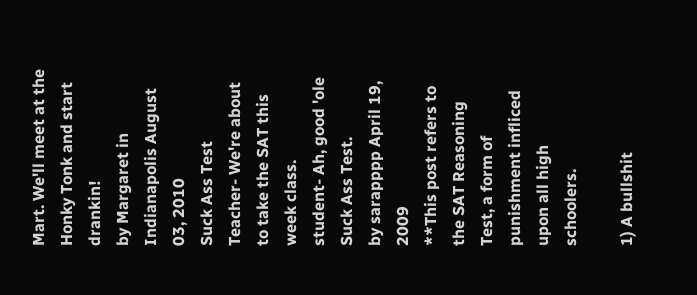Mart. We'll meet at the Honky Tonk and start drankin!
by Margaret in Indianapolis August 03, 2010
Suck Ass Test
Teacher- We're about to take the SAT this week class.
student- Ah, good 'ole Suck Ass Test.
by sarapppp April 19, 2009
**This post refers to the SAT Reasoning Test, a form of punishment infliced upon all high schoolers.

1) A bullshit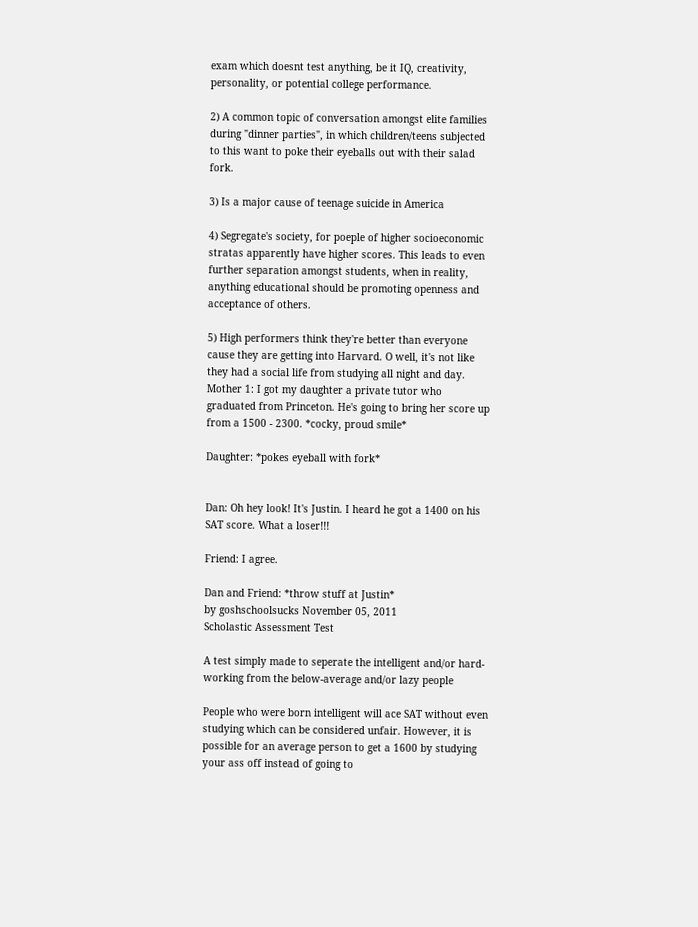exam which doesnt test anything, be it IQ, creativity, personality, or potential college performance.

2) A common topic of conversation amongst elite families during "dinner parties", in which children/teens subjected to this want to poke their eyeballs out with their salad fork.

3) Is a major cause of teenage suicide in America

4) Segregate's society, for poeple of higher socioeconomic stratas apparently have higher scores. This leads to even further separation amongst students, when in reality, anything educational should be promoting openness and acceptance of others.

5) High performers think they're better than everyone cause they are getting into Harvard. O well, it's not like they had a social life from studying all night and day.
Mother 1: I got my daughter a private tutor who graduated from Princeton. He's going to bring her score up from a 1500 - 2300. *cocky, proud smile*

Daughter: *pokes eyeball with fork*


Dan: Oh hey look! It's Justin. I heard he got a 1400 on his SAT score. What a loser!!!

Friend: I agree.

Dan and Friend: *throw stuff at Justin*
by goshschoolsucks November 05, 2011
Scholastic Assessment Test

A test simply made to seperate the intelligent and/or hard-working from the below-average and/or lazy people

People who were born intelligent will ace SAT without even studying which can be considered unfair. However, it is possible for an average person to get a 1600 by studying your ass off instead of going to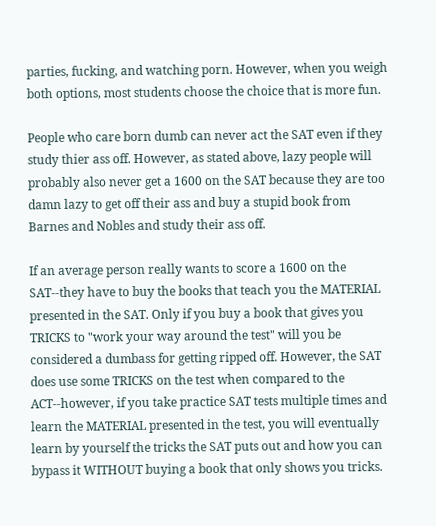parties, fucking, and watching porn. However, when you weigh both options, most students choose the choice that is more fun.

People who care born dumb can never act the SAT even if they study thier ass off. However, as stated above, lazy people will probably also never get a 1600 on the SAT because they are too damn lazy to get off their ass and buy a stupid book from Barnes and Nobles and study their ass off.

If an average person really wants to score a 1600 on the SAT--they have to buy the books that teach you the MATERIAL presented in the SAT. Only if you buy a book that gives you TRICKS to "work your way around the test" will you be considered a dumbass for getting ripped off. However, the SAT does use some TRICKS on the test when compared to the ACT--however, if you take practice SAT tests multiple times and learn the MATERIAL presented in the test, you will eventually learn by yourself the tricks the SAT puts out and how you can bypass it WITHOUT buying a book that only shows you tricks.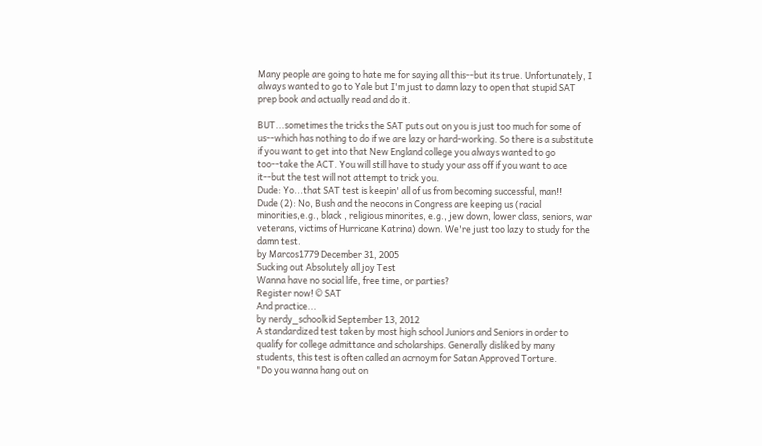Many people are going to hate me for saying all this--but its true. Unfortunately, I always wanted to go to Yale but I'm just to damn lazy to open that stupid SAT prep book and actually read and do it.

BUT...sometimes the tricks the SAT puts out on you is just too much for some of us--which has nothing to do if we are lazy or hard-working. So there is a substitute if you want to get into that New England college you always wanted to go too--take the ACT. You will still have to study your ass off if you want to ace it--but the test will not attempt to trick you.
Dude: Yo...that SAT test is keepin' all of us from becoming successful, man!!
Dude (2): No, Bush and the neocons in Congress are keeping us (racial minorities,e.g., black , religious minorites, e.g., jew down, lower class, seniors, war veterans, victims of Hurricane Katrina) down. We're just too lazy to study for the damn test.
by Marcos1779 December 31, 2005
Sucking out Absolutely all joy Test
Wanna have no social life, free time, or parties?
Register now! © SAT
And practice...
by nerdy_schoolkid September 13, 2012
A standardized test taken by most high school Juniors and Seniors in order to qualify for college admittance and scholarships. Generally disliked by many students, this test is often called an acrnoym for Satan Approved Torture.
"Do you wanna hang out on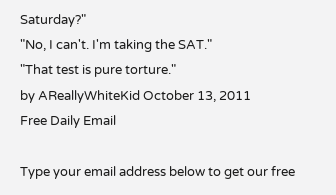Saturday?"
"No, I can't. I'm taking the SAT."
"That test is pure torture."
by AReallyWhiteKid October 13, 2011
Free Daily Email

Type your email address below to get our free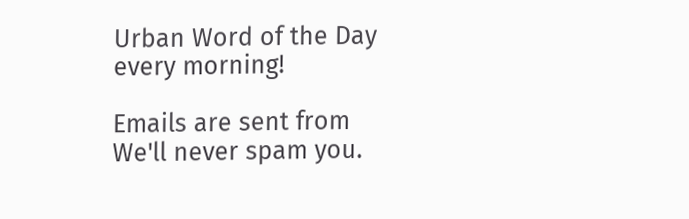Urban Word of the Day every morning!

Emails are sent from We'll never spam you.